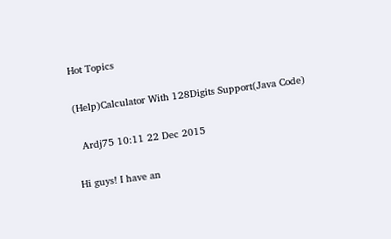Hot Topics

(Help)Calculator With 128Digits Support(Java Code)

  Ardj75 10:11 22 Dec 2015

Hi guys! I have an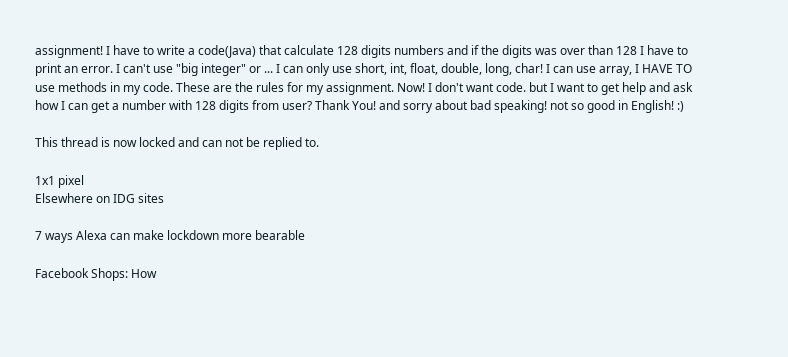assignment! I have to write a code(Java) that calculate 128 digits numbers and if the digits was over than 128 I have to print an error. I can't use "big integer" or ... I can only use short, int, float, double, long, char! I can use array, I HAVE TO use methods in my code. These are the rules for my assignment. Now! I don't want code. but I want to get help and ask how I can get a number with 128 digits from user? Thank You! and sorry about bad speaking! not so good in English! :)

This thread is now locked and can not be replied to.

1x1 pixel
Elsewhere on IDG sites

7 ways Alexa can make lockdown more bearable

Facebook Shops: How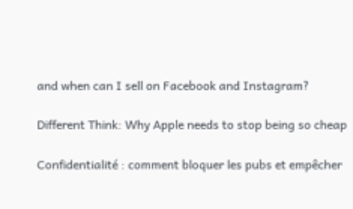and when can I sell on Facebook and Instagram?

Different Think: Why Apple needs to stop being so cheap

Confidentialité : comment bloquer les pubs et empêcher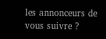les annonceurs de vous suivre ?